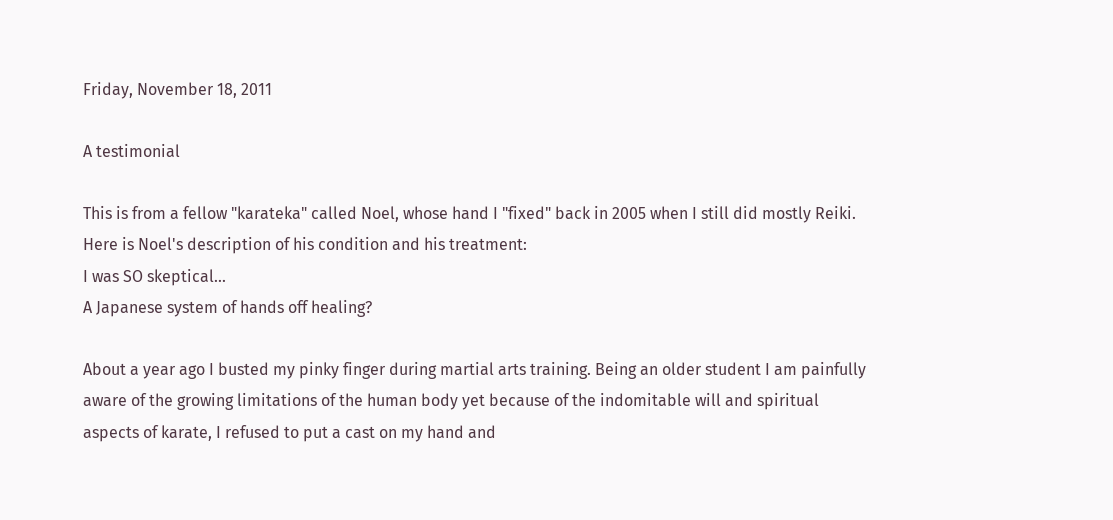Friday, November 18, 2011

A testimonial

This is from a fellow "karateka" called Noel, whose hand I "fixed" back in 2005 when I still did mostly Reiki. Here is Noel's description of his condition and his treatment:
I was SO skeptical...
A Japanese system of hands off healing?

About a year ago I busted my pinky finger during martial arts training. Being an older student I am painfully aware of the growing limitations of the human body yet because of the indomitable will and spiritual aspects of karate, I refused to put a cast on my hand and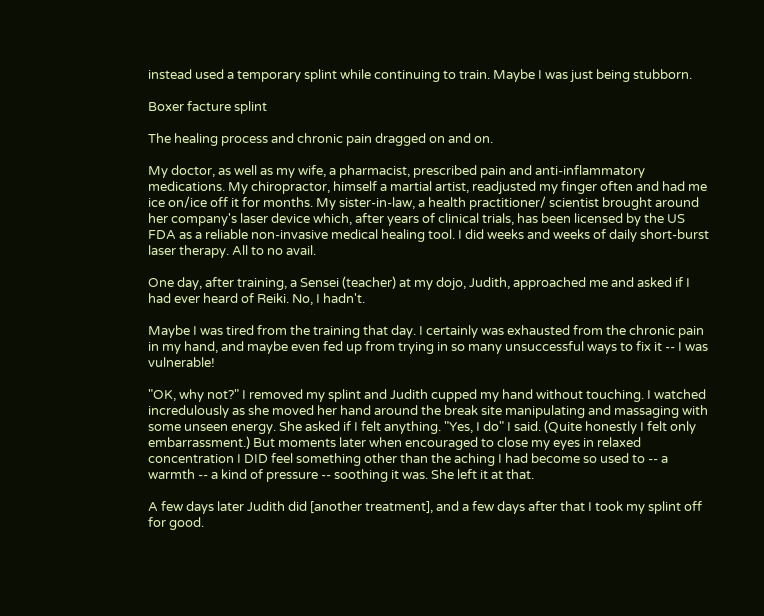instead used a temporary splint while continuing to train. Maybe I was just being stubborn.

Boxer facture splint

The healing process and chronic pain dragged on and on.

My doctor, as well as my wife, a pharmacist, prescribed pain and anti-inflammatory medications. My chiropractor, himself a martial artist, readjusted my finger often and had me ice on/ice off it for months. My sister-in-law, a health practitioner/ scientist brought around her company's laser device which, after years of clinical trials, has been licensed by the US FDA as a reliable non-invasive medical healing tool. I did weeks and weeks of daily short-burst laser therapy. All to no avail.

One day, after training, a Sensei (teacher) at my dojo, Judith, approached me and asked if I had ever heard of Reiki. No, I hadn't.

Maybe I was tired from the training that day. I certainly was exhausted from the chronic pain in my hand, and maybe even fed up from trying in so many unsuccessful ways to fix it -- I was vulnerable!

"OK, why not?" I removed my splint and Judith cupped my hand without touching. I watched incredulously as she moved her hand around the break site manipulating and massaging with some unseen energy. She asked if I felt anything. "Yes, I do" I said. (Quite honestly I felt only embarrassment.) But moments later when encouraged to close my eyes in relaxed concentration I DID feel something other than the aching I had become so used to -- a warmth -- a kind of pressure -- soothing it was. She left it at that.

A few days later Judith did [another treatment], and a few days after that I took my splint off for good.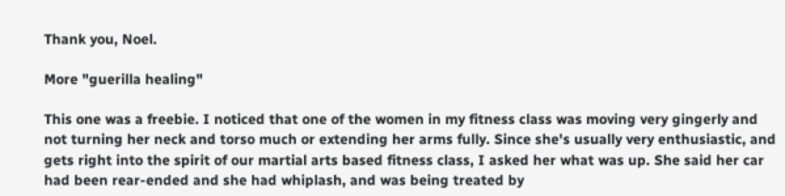Thank you, Noel.

More "guerilla healing"

This one was a freebie. I noticed that one of the women in my fitness class was moving very gingerly and not turning her neck and torso much or extending her arms fully. Since she's usually very enthusiastic, and gets right into the spirit of our martial arts based fitness class, I asked her what was up. She said her car had been rear-ended and she had whiplash, and was being treated by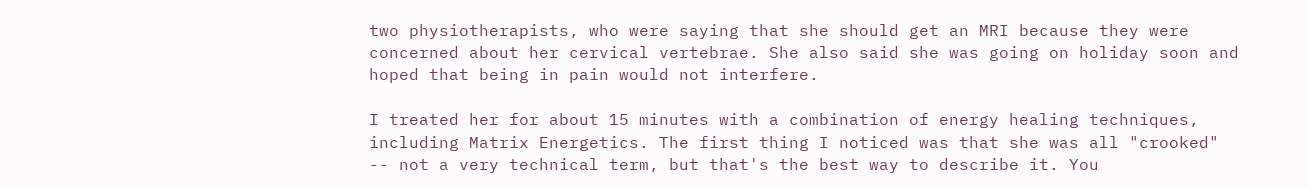two physiotherapists, who were saying that she should get an MRI because they were concerned about her cervical vertebrae. She also said she was going on holiday soon and hoped that being in pain would not interfere.

I treated her for about 15 minutes with a combination of energy healing techniques, including Matrix Energetics. The first thing I noticed was that she was all "crooked" -- not a very technical term, but that's the best way to describe it. You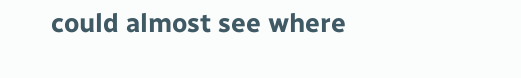could almost see where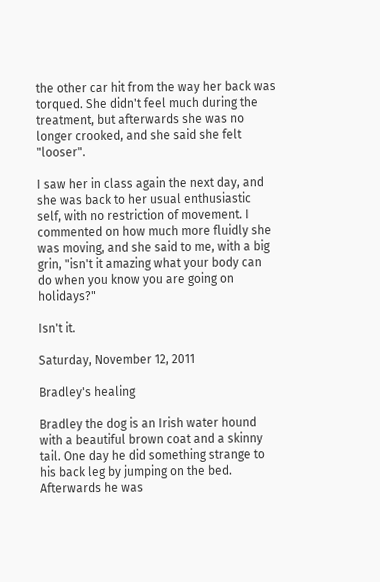the other car hit from the way her back was torqued. She didn't feel much during the treatment, but afterwards she was no longer crooked, and she said she felt "looser".

I saw her in class again the next day, and she was back to her usual enthusiastic self, with no restriction of movement. I commented on how much more fluidly she was moving, and she said to me, with a big grin, "isn't it amazing what your body can do when you know you are going on holidays?"

Isn't it.

Saturday, November 12, 2011

Bradley's healing

Bradley the dog is an Irish water hound with a beautiful brown coat and a skinny tail. One day he did something strange to his back leg by jumping on the bed. Afterwards he was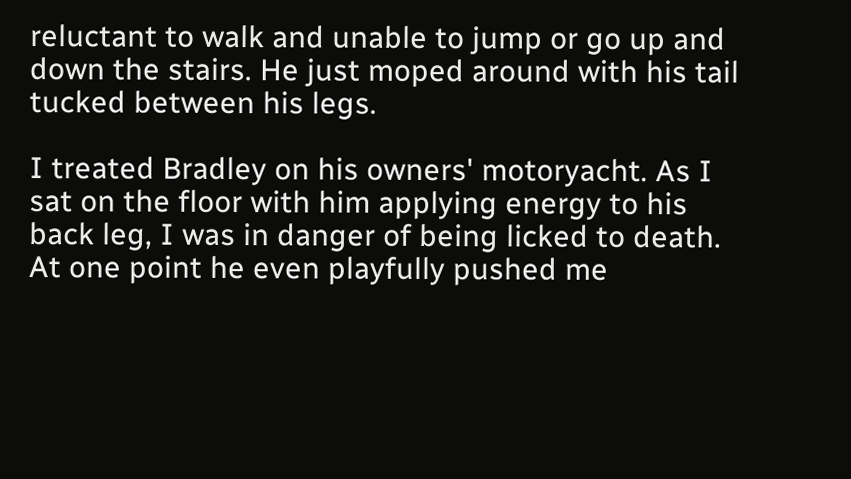reluctant to walk and unable to jump or go up and down the stairs. He just moped around with his tail tucked between his legs.

I treated Bradley on his owners' motoryacht. As I sat on the floor with him applying energy to his back leg, I was in danger of being licked to death. At one point he even playfully pushed me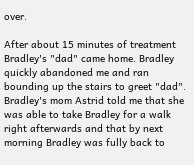over.

After about 15 minutes of treatment Bradley's "dad" came home. Bradley quickly abandoned me and ran bounding up the stairs to greet "dad". Bradley's mom Astrid told me that she was able to take Bradley for a walk right afterwards and that by next morning Bradley was fully back to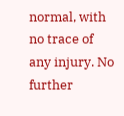normal, with no trace of any injury. No further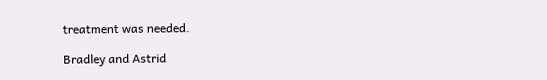treatment was needed.

Bradley and Astrid